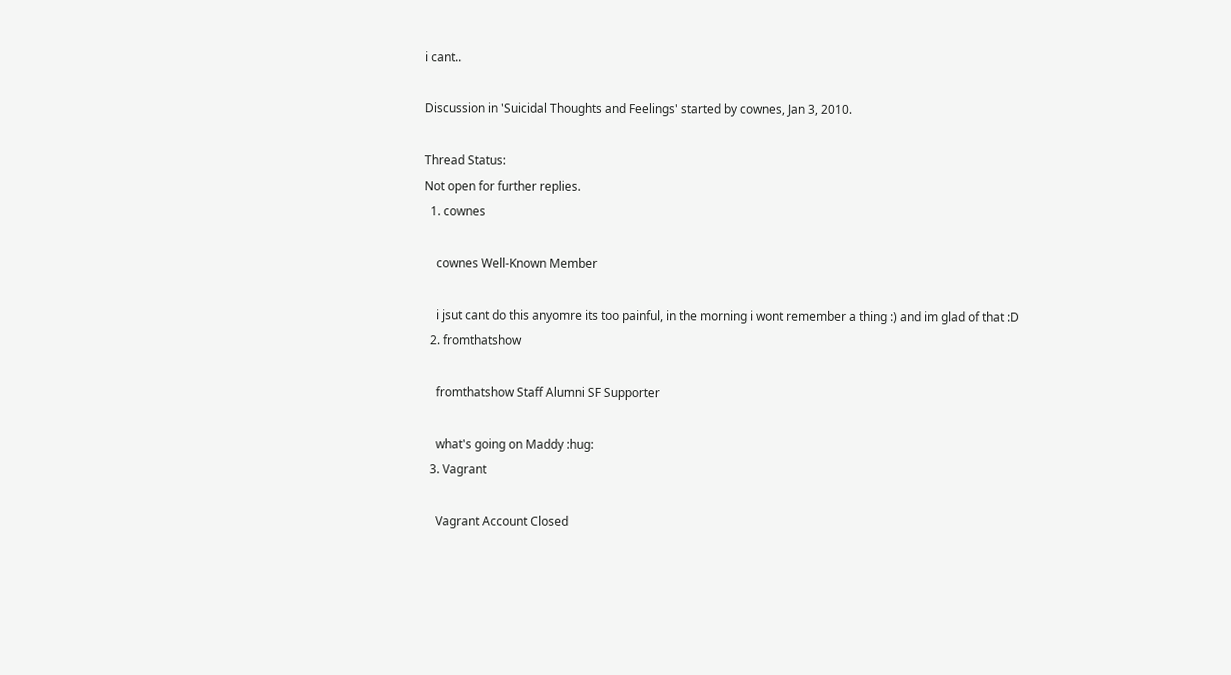i cant..

Discussion in 'Suicidal Thoughts and Feelings' started by cownes, Jan 3, 2010.

Thread Status:
Not open for further replies.
  1. cownes

    cownes Well-Known Member

    i jsut cant do this anyomre its too painful, in the morning i wont remember a thing :) and im glad of that :D
  2. fromthatshow

    fromthatshow Staff Alumni SF Supporter

    what's going on Maddy :hug:
  3. Vagrant

    Vagrant Account Closed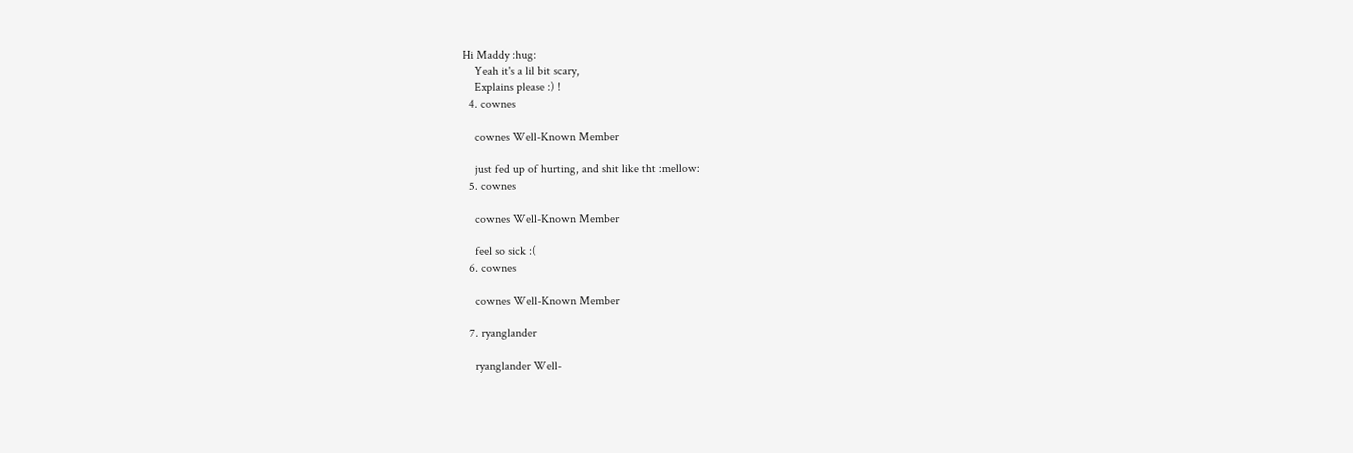Hi Maddy :hug:
    Yeah it's a lil bit scary,
    Explains please :) !
  4. cownes

    cownes Well-Known Member

    just fed up of hurting, and shit like tht :mellow:
  5. cownes

    cownes Well-Known Member

    feel so sick :(
  6. cownes

    cownes Well-Known Member

  7. ryanglander

    ryanglander Well-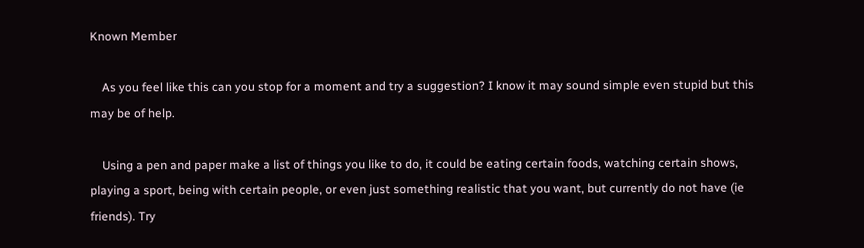Known Member

    As you feel like this can you stop for a moment and try a suggestion? I know it may sound simple even stupid but this may be of help.

    Using a pen and paper make a list of things you like to do, it could be eating certain foods, watching certain shows, playing a sport, being with certain people, or even just something realistic that you want, but currently do not have (ie friends). Try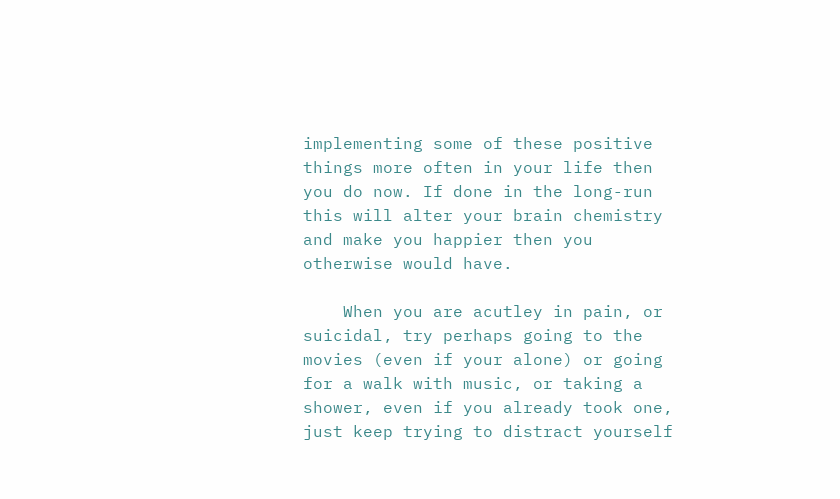implementing some of these positive things more often in your life then you do now. If done in the long-run this will alter your brain chemistry and make you happier then you otherwise would have.

    When you are acutley in pain, or suicidal, try perhaps going to the movies (even if your alone) or going for a walk with music, or taking a shower, even if you already took one, just keep trying to distract yourself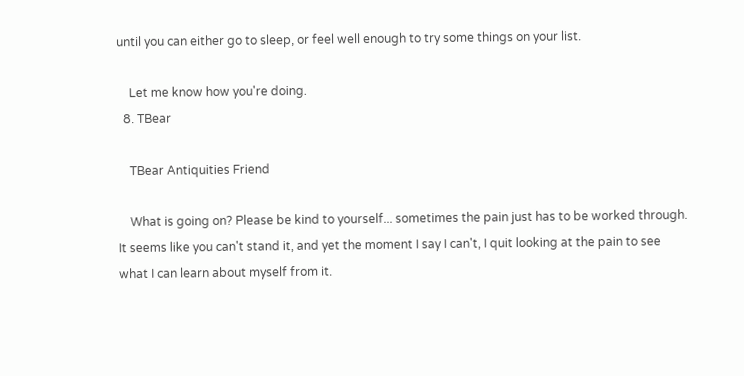until you can either go to sleep, or feel well enough to try some things on your list.

    Let me know how you're doing.
  8. TBear

    TBear Antiquities Friend

    What is going on? Please be kind to yourself... sometimes the pain just has to be worked through. It seems like you can't stand it, and yet the moment I say I can't, I quit looking at the pain to see what I can learn about myself from it.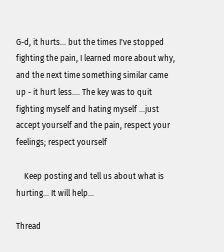G-d, it hurts... but the times I've stopped fighting the pain, I learned more about why, and the next time something similar came up - it hurt less.... The key was to quit fighting myself and hating myself ...just accept yourself and the pain, respect your feelings; respect yourself

    Keep posting and tell us about what is hurting... It will help...

Thread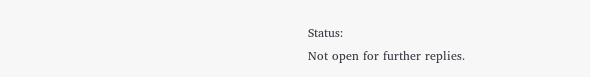Status:
Not open for further replies.